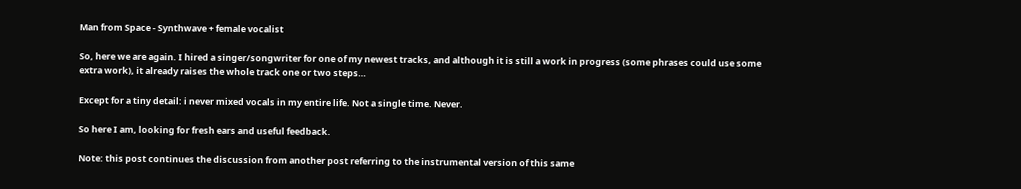Man from Space - Synthwave + female vocalist

So, here we are again. I hired a singer/songwriter for one of my newest tracks, and although it is still a work in progress (some phrases could use some extra work), it already raises the whole track one or two steps…

Except for a tiny detail: i never mixed vocals in my entire life. Not a single time. Never.

So here I am, looking for fresh ears and useful feedback.

Note: this post continues the discussion from another post referring to the instrumental version of this same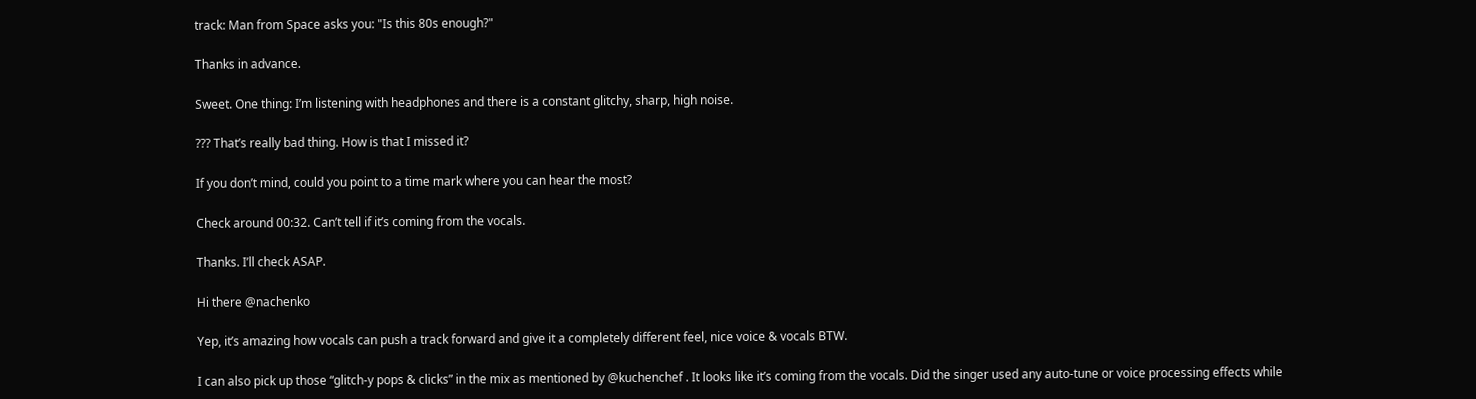track: Man from Space asks you: "Is this 80s enough?"

Thanks in advance.

Sweet. One thing: I’m listening with headphones and there is a constant glitchy, sharp, high noise.

??? That’s really bad thing. How is that I missed it?

If you don’t mind, could you point to a time mark where you can hear the most?

Check around 00:32. Can’t tell if it’s coming from the vocals.

Thanks. I’ll check ASAP.

Hi there @nachenko

Yep, it’s amazing how vocals can push a track forward and give it a completely different feel, nice voice & vocals BTW.

I can also pick up those “glitch-y pops & clicks” in the mix as mentioned by @kuchenchef . It looks like it’s coming from the vocals. Did the singer used any auto-tune or voice processing effects while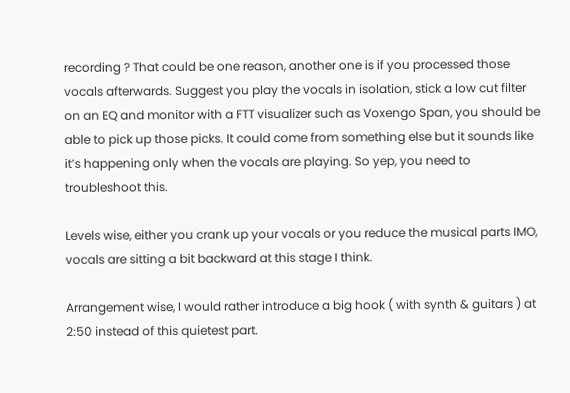recording ? That could be one reason, another one is if you processed those vocals afterwards. Suggest you play the vocals in isolation, stick a low cut filter on an EQ and monitor with a FTT visualizer such as Voxengo Span, you should be able to pick up those picks. It could come from something else but it sounds like it’s happening only when the vocals are playing. So yep, you need to troubleshoot this.

Levels wise, either you crank up your vocals or you reduce the musical parts IMO, vocals are sitting a bit backward at this stage I think.

Arrangement wise, I would rather introduce a big hook ( with synth & guitars ) at 2:50 instead of this quietest part.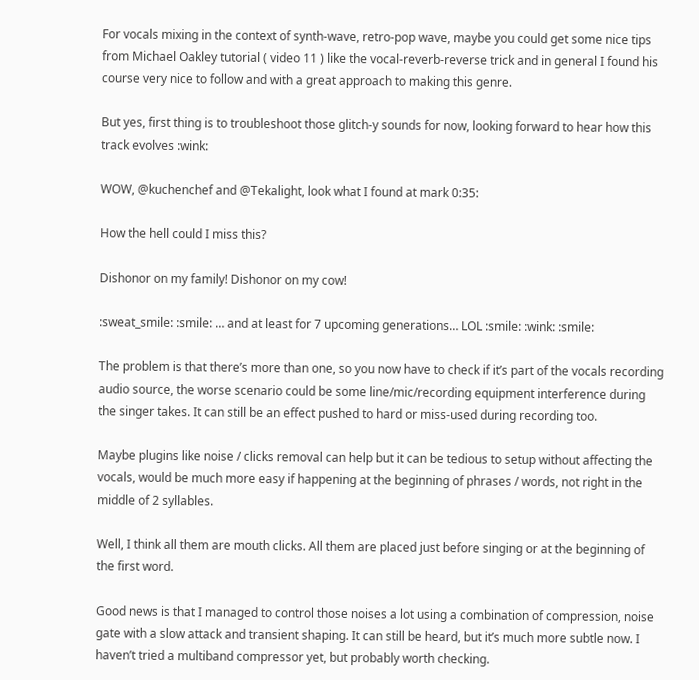For vocals mixing in the context of synth-wave, retro-pop wave, maybe you could get some nice tips from Michael Oakley tutorial ( video 11 ) like the vocal-reverb-reverse trick and in general I found his course very nice to follow and with a great approach to making this genre.

But yes, first thing is to troubleshoot those glitch-y sounds for now, looking forward to hear how this track evolves :wink:

WOW, @kuchenchef and @Tekalight, look what I found at mark 0:35:

How the hell could I miss this?

Dishonor on my family! Dishonor on my cow!

:sweat_smile: :smile: … and at least for 7 upcoming generations… LOL :smile: :wink: :smile:

The problem is that there’s more than one, so you now have to check if it’s part of the vocals recording audio source, the worse scenario could be some line/mic/recording equipment interference during the singer takes. It can still be an effect pushed to hard or miss-used during recording too.

Maybe plugins like noise / clicks removal can help but it can be tedious to setup without affecting the vocals, would be much more easy if happening at the beginning of phrases / words, not right in the middle of 2 syllables.

Well, I think all them are mouth clicks. All them are placed just before singing or at the beginning of the first word.

Good news is that I managed to control those noises a lot using a combination of compression, noise gate with a slow attack and transient shaping. It can still be heard, but it’s much more subtle now. I haven’t tried a multiband compressor yet, but probably worth checking.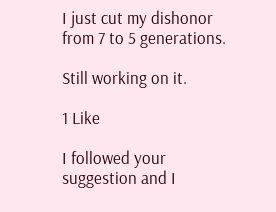I just cut my dishonor from 7 to 5 generations.

Still working on it.

1 Like

I followed your suggestion and I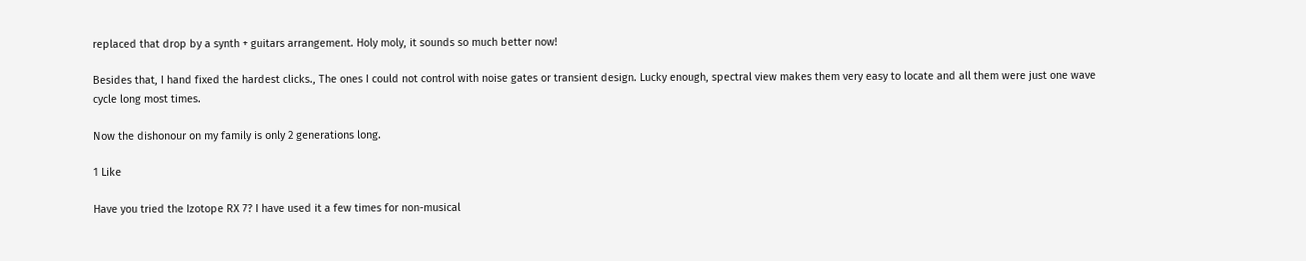replaced that drop by a synth + guitars arrangement. Holy moly, it sounds so much better now!

Besides that, I hand fixed the hardest clicks., The ones I could not control with noise gates or transient design. Lucky enough, spectral view makes them very easy to locate and all them were just one wave cycle long most times.

Now the dishonour on my family is only 2 generations long.

1 Like

Have you tried the Izotope RX 7? I have used it a few times for non-musical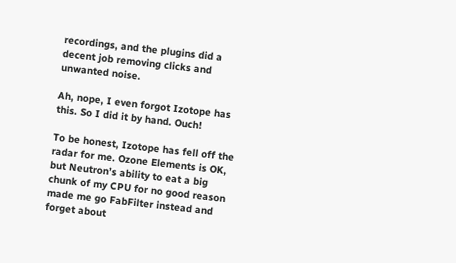recordings, and the plugins did a decent job removing clicks and unwanted noise.

Ah, nope, I even forgot Izotope has this. So I did it by hand. Ouch!

To be honest, Izotope has fell off the radar for me. Ozone Elements is OK, but Neutron’s ability to eat a big chunk of my CPU for no good reason made me go FabFilter instead and forget about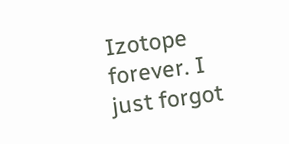Izotope forever. I just forgot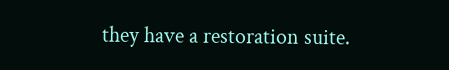they have a restoration suite.